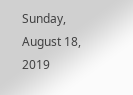Sunday, August 18, 2019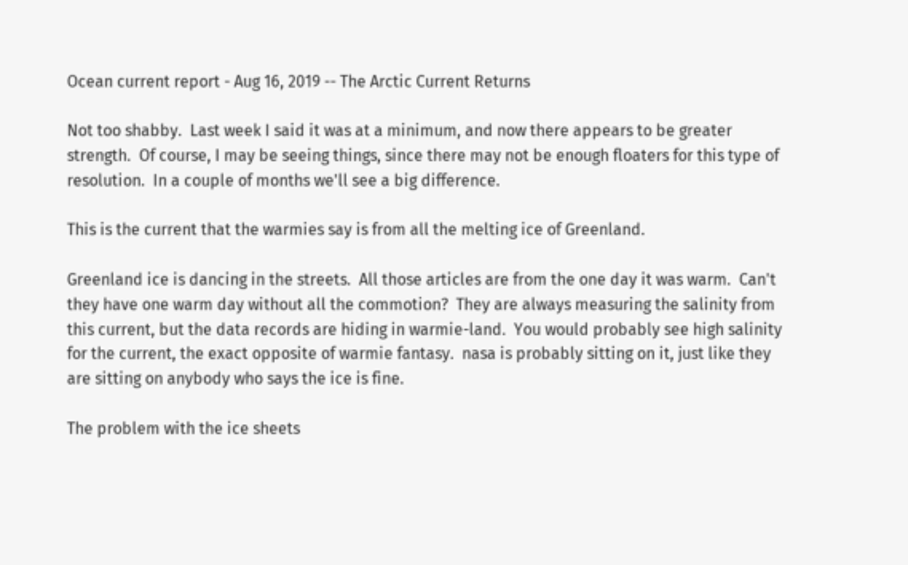Ocean current report - Aug 16, 2019 -- The Arctic Current Returns

Not too shabby.  Last week I said it was at a minimum, and now there appears to be greater strength.  Of course, I may be seeing things, since there may not be enough floaters for this type of resolution.  In a couple of months we'll see a big difference.

This is the current that the warmies say is from all the melting ice of Greenland.

Greenland ice is dancing in the streets.  All those articles are from the one day it was warm.  Can't they have one warm day without all the commotion?  They are always measuring the salinity from this current, but the data records are hiding in warmie-land.  You would probably see high salinity for the current, the exact opposite of warmie fantasy.  nasa is probably sitting on it, just like they are sitting on anybody who says the ice is fine.

The problem with the ice sheets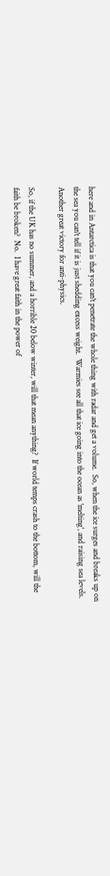here and in Antarctica is that you can't penetrate the whole thing with radar and get a volume.  So, when the ice surges and breaks up on the sea you can't tell if it is just shedding excess weight.  Warmies see all that ice going into the ocean as 'melting', and raising sea levels.  Another great victory for anti-physics.

So, if the UK has no summer, and a horrible 20 below winter, will that mean anything?  If world temps crash to the bottom, will the faith be broken?  No.  I have great faith in the power of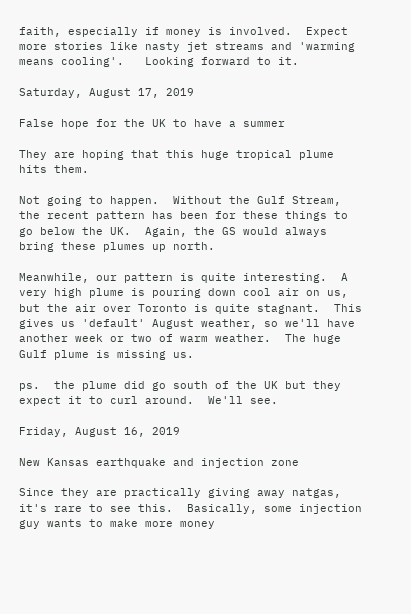faith, especially if money is involved.  Expect more stories like nasty jet streams and 'warming means cooling'.   Looking forward to it.

Saturday, August 17, 2019

False hope for the UK to have a summer

They are hoping that this huge tropical plume hits them.

Not going to happen.  Without the Gulf Stream, the recent pattern has been for these things to go below the UK.  Again, the GS would always bring these plumes up north.

Meanwhile, our pattern is quite interesting.  A very high plume is pouring down cool air on us, but the air over Toronto is quite stagnant.  This gives us 'default' August weather, so we'll have another week or two of warm weather.  The huge Gulf plume is missing us.

ps.  the plume did go south of the UK but they expect it to curl around.  We'll see.

Friday, August 16, 2019

New Kansas earthquake and injection zone

Since they are practically giving away natgas, it's rare to see this.  Basically, some injection guy wants to make more money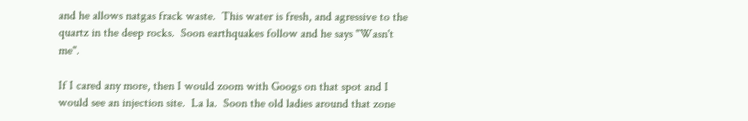and he allows natgas frack waste.  This water is fresh, and agressive to the quartz in the deep rocks.  Soon earthquakes follow and he says "Wasn't me".

If I cared any more, then I would zoom with Googs on that spot and I would see an injection site.  La la.  Soon the old ladies around that zone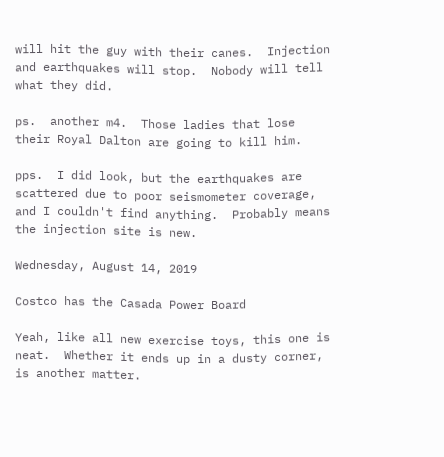will hit the guy with their canes.  Injection and earthquakes will stop.  Nobody will tell what they did.

ps.  another m4.  Those ladies that lose their Royal Dalton are going to kill him.

pps.  I did look, but the earthquakes are scattered due to poor seismometer coverage, and I couldn't find anything.  Probably means the injection site is new.

Wednesday, August 14, 2019

Costco has the Casada Power Board

Yeah, like all new exercise toys, this one is neat.  Whether it ends up in a dusty corner, is another matter.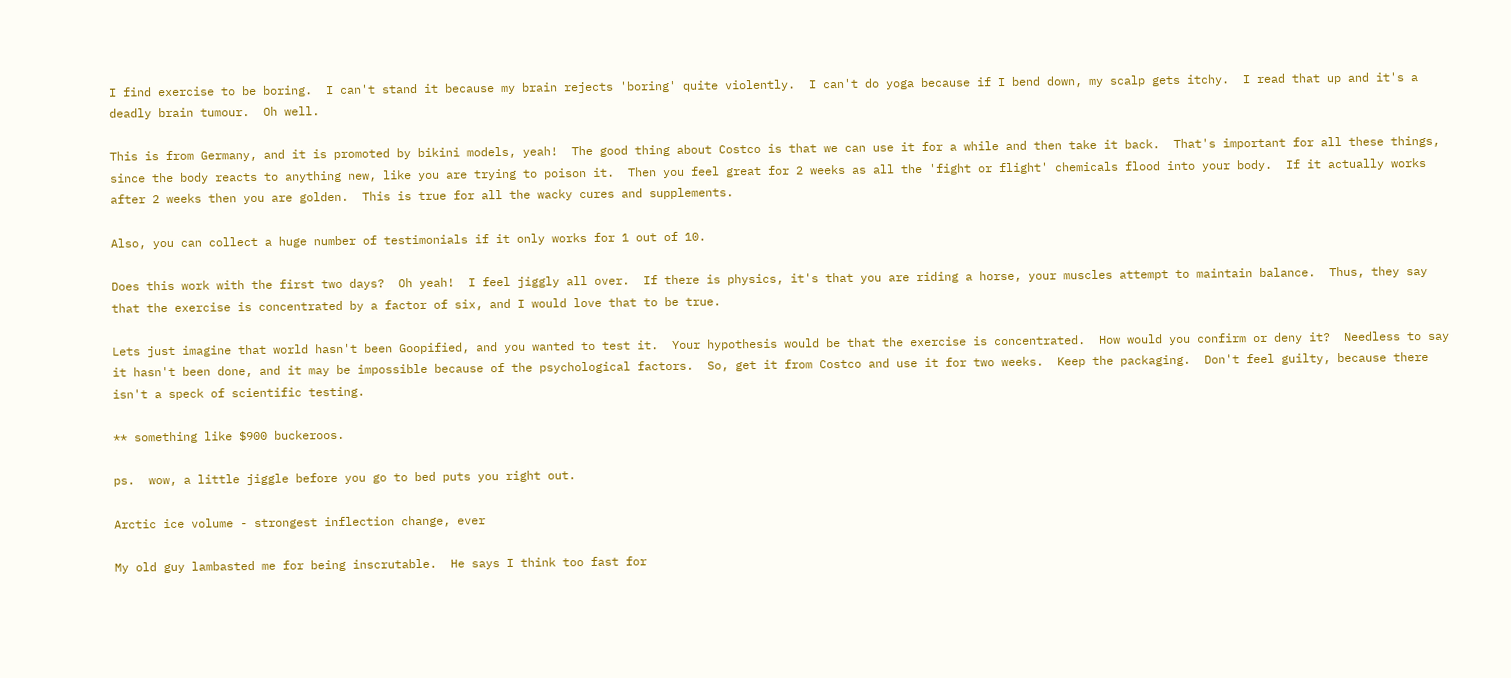I find exercise to be boring.  I can't stand it because my brain rejects 'boring' quite violently.  I can't do yoga because if I bend down, my scalp gets itchy.  I read that up and it's a deadly brain tumour.  Oh well.

This is from Germany, and it is promoted by bikini models, yeah!  The good thing about Costco is that we can use it for a while and then take it back.  That's important for all these things, since the body reacts to anything new, like you are trying to poison it.  Then you feel great for 2 weeks as all the 'fight or flight' chemicals flood into your body.  If it actually works after 2 weeks then you are golden.  This is true for all the wacky cures and supplements.

Also, you can collect a huge number of testimonials if it only works for 1 out of 10.

Does this work with the first two days?  Oh yeah!  I feel jiggly all over.  If there is physics, it's that you are riding a horse, your muscles attempt to maintain balance.  Thus, they say that the exercise is concentrated by a factor of six, and I would love that to be true.

Lets just imagine that world hasn't been Goopified, and you wanted to test it.  Your hypothesis would be that the exercise is concentrated.  How would you confirm or deny it?  Needless to say it hasn't been done, and it may be impossible because of the psychological factors.  So, get it from Costco and use it for two weeks.  Keep the packaging.  Don't feel guilty, because there isn't a speck of scientific testing.

** something like $900 buckeroos.

ps.  wow, a little jiggle before you go to bed puts you right out.

Arctic ice volume - strongest inflection change, ever

My old guy lambasted me for being inscrutable.  He says I think too fast for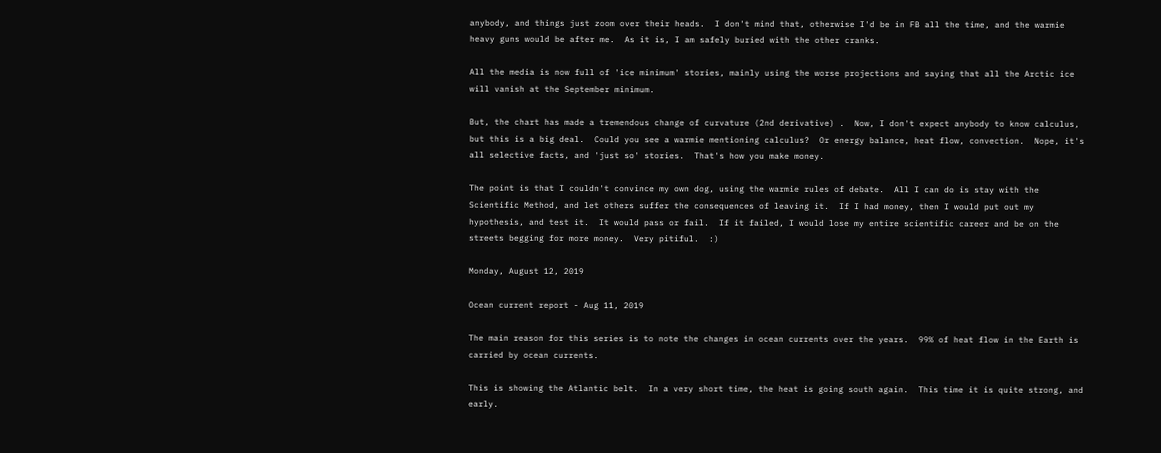anybody, and things just zoom over their heads.  I don't mind that, otherwise I'd be in FB all the time, and the warmie heavy guns would be after me.  As it is, I am safely buried with the other cranks.

All the media is now full of 'ice minimum' stories, mainly using the worse projections and saying that all the Arctic ice will vanish at the September minimum.

But, the chart has made a tremendous change of curvature (2nd derivative) .  Now, I don't expect anybody to know calculus, but this is a big deal.  Could you see a warmie mentioning calculus?  Or energy balance, heat flow, convection.  Nope, it's all selective facts, and 'just so' stories.  That's how you make money.

The point is that I couldn't convince my own dog, using the warmie rules of debate.  All I can do is stay with the Scientific Method, and let others suffer the consequences of leaving it.  If I had money, then I would put out my hypothesis, and test it.  It would pass or fail.  If it failed, I would lose my entire scientific career and be on the streets begging for more money.  Very pitiful.  :)

Monday, August 12, 2019

Ocean current report - Aug 11, 2019

The main reason for this series is to note the changes in ocean currents over the years.  99% of heat flow in the Earth is carried by ocean currents.

This is showing the Atlantic belt.  In a very short time, the heat is going south again.  This time it is quite strong, and early.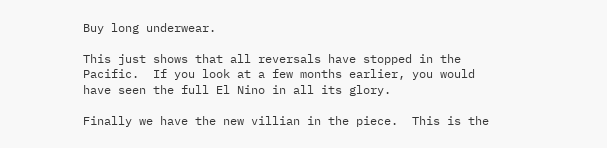Buy long underwear.

This just shows that all reversals have stopped in the Pacific.  If you look at a few months earlier, you would have seen the full El Nino in all its glory.

Finally we have the new villian in the piece.  This is the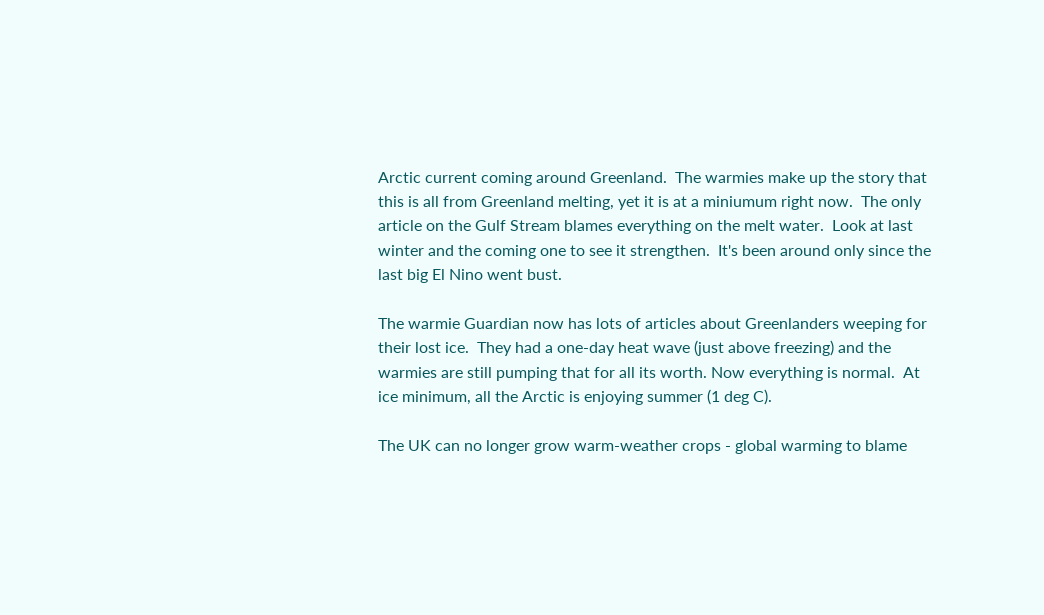Arctic current coming around Greenland.  The warmies make up the story that this is all from Greenland melting, yet it is at a miniumum right now.  The only article on the Gulf Stream blames everything on the melt water.  Look at last winter and the coming one to see it strengthen.  It's been around only since the last big El Nino went bust.

The warmie Guardian now has lots of articles about Greenlanders weeping for their lost ice.  They had a one-day heat wave (just above freezing) and the warmies are still pumping that for all its worth. Now everything is normal.  At ice minimum, all the Arctic is enjoying summer (1 deg C).

The UK can no longer grow warm-weather crops - global warming to blame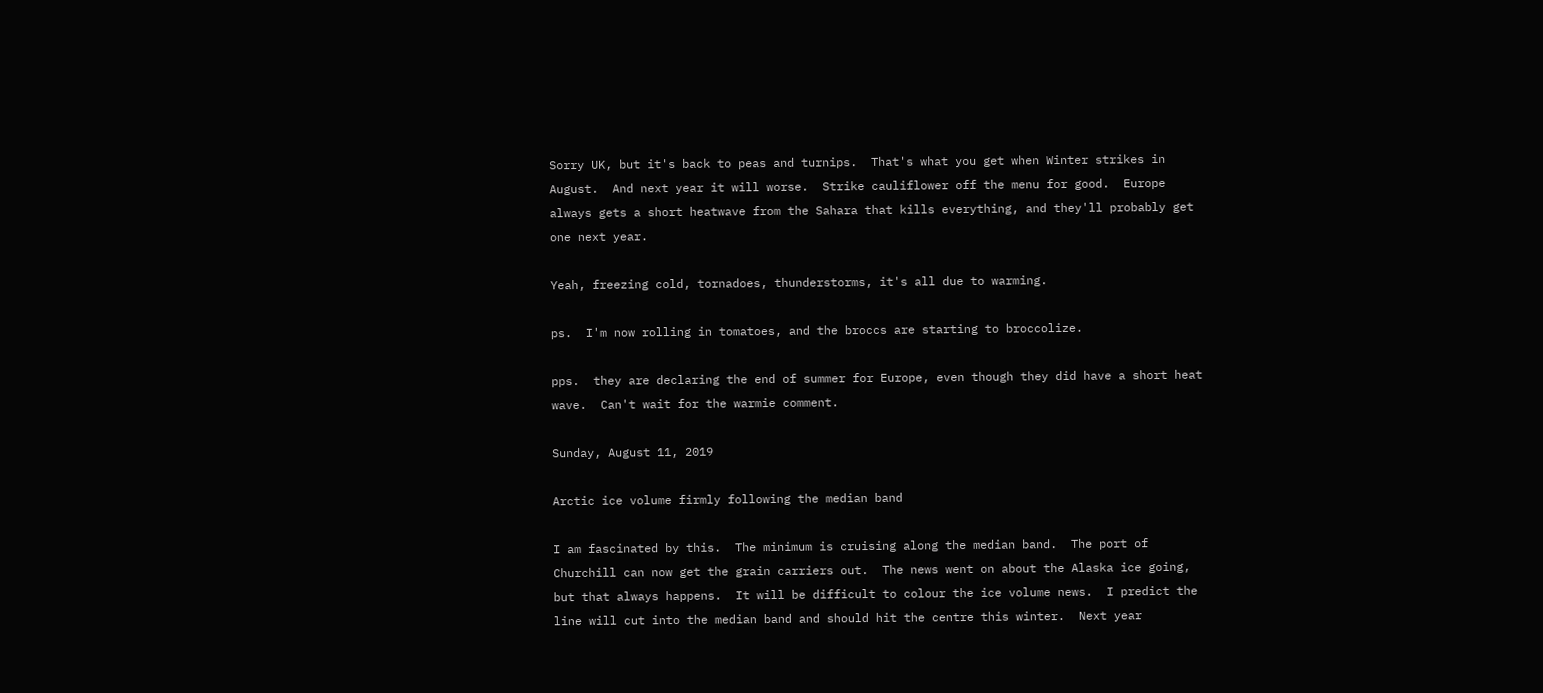Sorry UK, but it's back to peas and turnips.  That's what you get when Winter strikes in August.  And next year it will worse.  Strike cauliflower off the menu for good.  Europe always gets a short heatwave from the Sahara that kills everything, and they'll probably get one next year.

Yeah, freezing cold, tornadoes, thunderstorms, it's all due to warming.

ps.  I'm now rolling in tomatoes, and the broccs are starting to broccolize.

pps.  they are declaring the end of summer for Europe, even though they did have a short heat wave.  Can't wait for the warmie comment.

Sunday, August 11, 2019

Arctic ice volume firmly following the median band

I am fascinated by this.  The minimum is cruising along the median band.  The port of Churchill can now get the grain carriers out.  The news went on about the Alaska ice going, but that always happens.  It will be difficult to colour the ice volume news.  I predict the line will cut into the median band and should hit the centre this winter.  Next year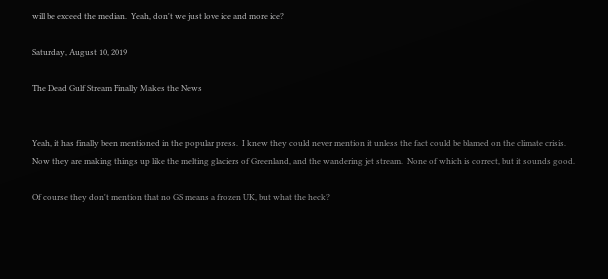will be exceed the median.  Yeah, don't we just love ice and more ice?

Saturday, August 10, 2019

The Dead Gulf Stream Finally Makes the News


Yeah, it has finally been mentioned in the popular press.  I knew they could never mention it unless the fact could be blamed on the climate crisis.  Now they are making things up like the melting glaciers of Greenland, and the wandering jet stream.  None of which is correct, but it sounds good.

Of course they don't mention that no GS means a frozen UK, but what the heck?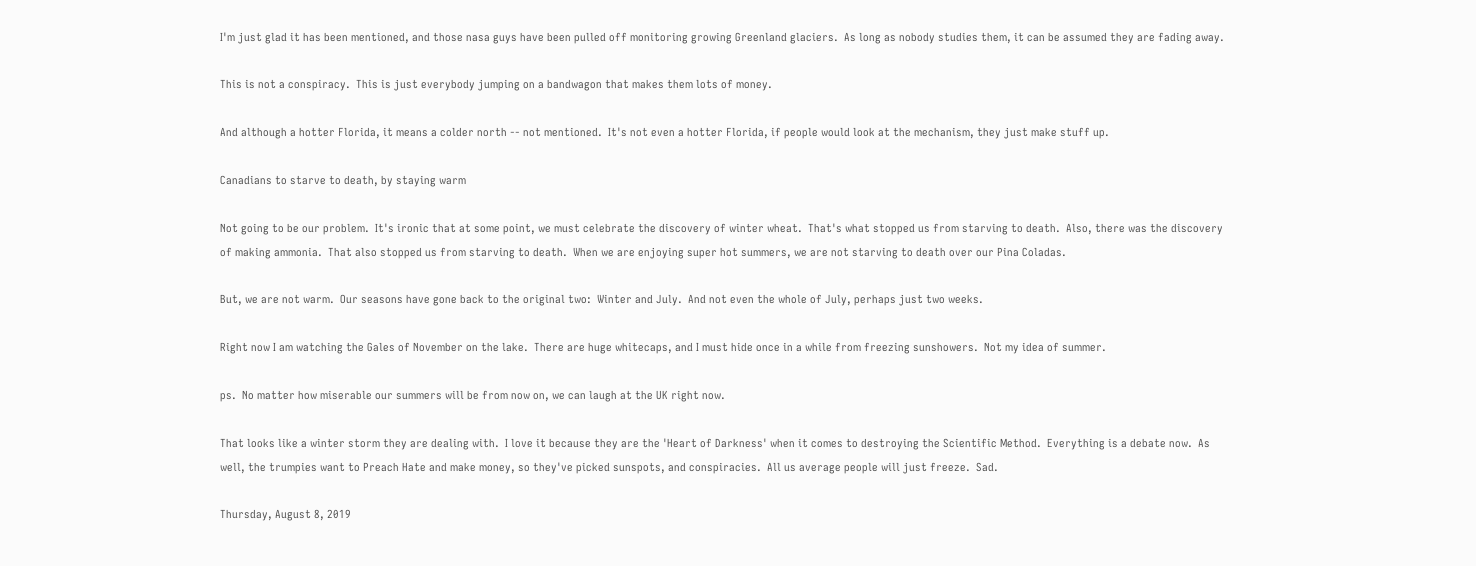I'm just glad it has been mentioned, and those nasa guys have been pulled off monitoring growing Greenland glaciers.  As long as nobody studies them, it can be assumed they are fading away.

This is not a conspiracy.  This is just everybody jumping on a bandwagon that makes them lots of money.

And although a hotter Florida, it means a colder north -- not mentioned.  It's not even a hotter Florida, if people would look at the mechanism, they just make stuff up.

Canadians to starve to death, by staying warm

Not going to be our problem.  It's ironic that at some point, we must celebrate the discovery of winter wheat.  That's what stopped us from starving to death.  Also, there was the discovery of making ammonia.  That also stopped us from starving to death.  When we are enjoying super hot summers, we are not starving to death over our Pina Coladas.

But, we are not warm.  Our seasons have gone back to the original two:  Winter and July.  And not even the whole of July, perhaps just two weeks.

Right now I am watching the Gales of November on the lake.  There are huge whitecaps, and I must hide once in a while from freezing sunshowers.  Not my idea of summer.

ps.  No matter how miserable our summers will be from now on, we can laugh at the UK right now.

That looks like a winter storm they are dealing with.  I love it because they are the 'Heart of Darkness' when it comes to destroying the Scientific Method.  Everything is a debate now.  As well, the trumpies want to Preach Hate and make money, so they've picked sunspots, and conspiracies.  All us average people will just freeze.  Sad.

Thursday, August 8, 2019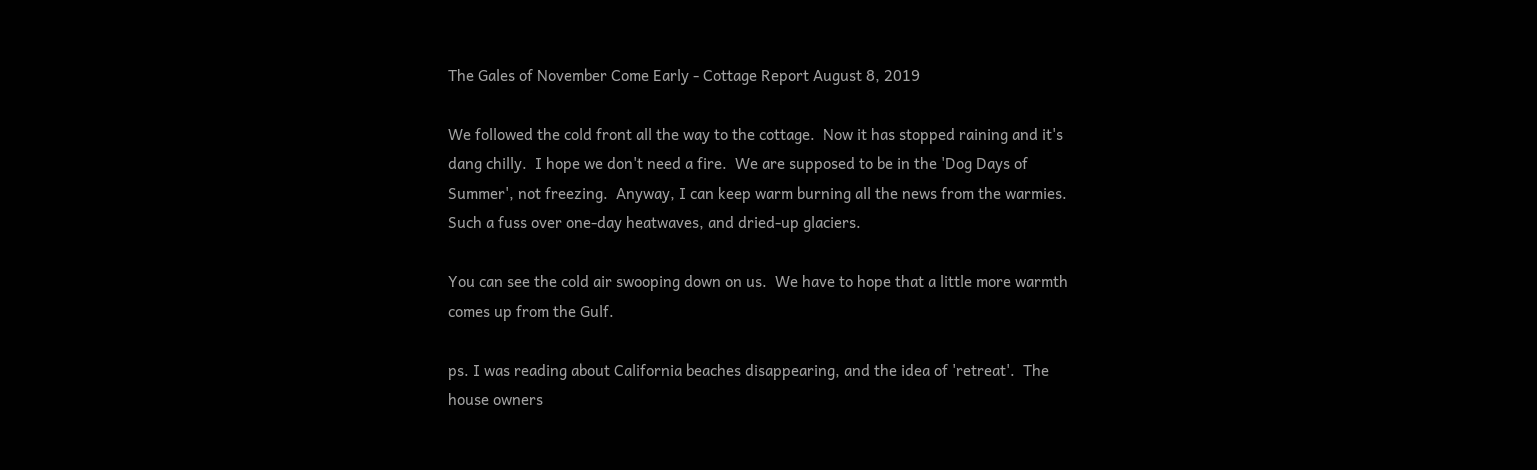The Gales of November Come Early - Cottage Report August 8, 2019

We followed the cold front all the way to the cottage.  Now it has stopped raining and it's dang chilly.  I hope we don't need a fire.  We are supposed to be in the 'Dog Days of Summer', not freezing.  Anyway, I can keep warm burning all the news from the warmies.  Such a fuss over one-day heatwaves, and dried-up glaciers.

You can see the cold air swooping down on us.  We have to hope that a little more warmth comes up from the Gulf.

ps. I was reading about California beaches disappearing, and the idea of 'retreat'.  The house owners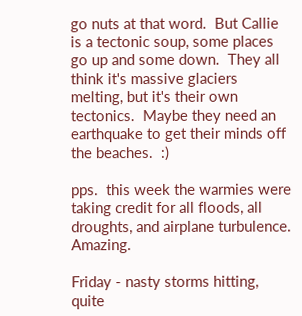go nuts at that word.  But Callie is a tectonic soup, some places go up and some down.  They all think it's massive glaciers melting, but it's their own tectonics.  Maybe they need an earthquake to get their minds off the beaches.  :)

pps.  this week the warmies were taking credit for all floods, all droughts, and airplane turbulence.  Amazing.

Friday - nasty storms hitting, quite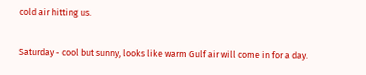cold air hitting us.

Saturday - cool but sunny, looks like warm Gulf air will come in for a day.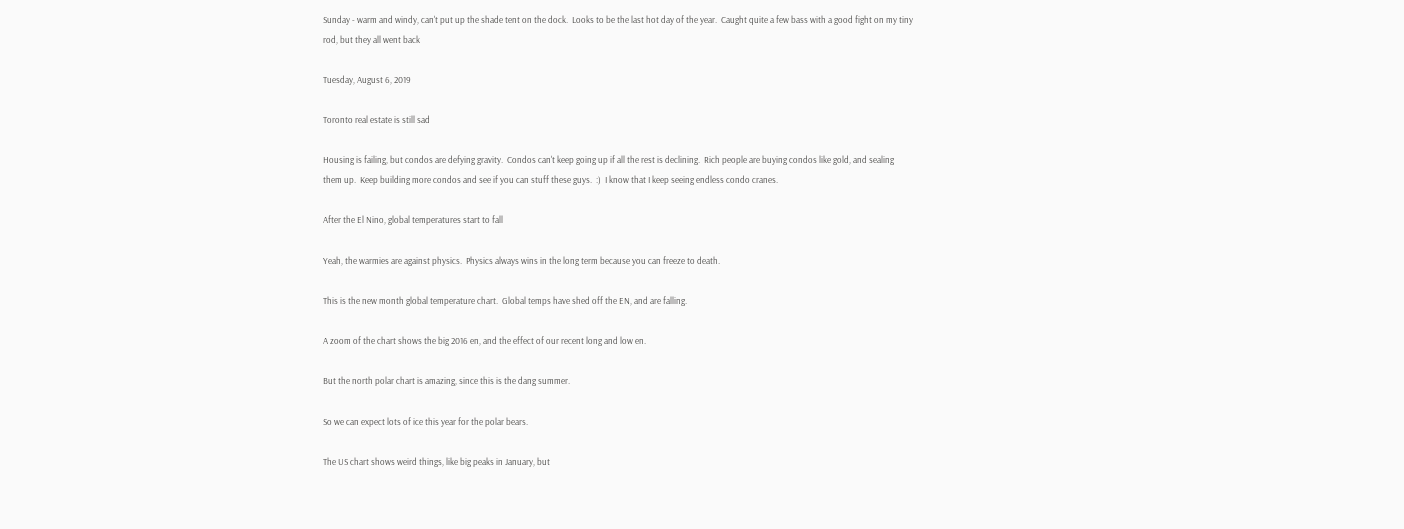Sunday - warm and windy, can't put up the shade tent on the dock.  Looks to be the last hot day of the year.  Caught quite a few bass with a good fight on my tiny rod, but they all went back

Tuesday, August 6, 2019

Toronto real estate is still sad

Housing is failing, but condos are defying gravity.  Condos can't keep going up if all the rest is declining.  Rich people are buying condos like gold, and sealing them up.  Keep building more condos and see if you can stuff these guys.  :)  I know that I keep seeing endless condo cranes.

After the El Nino, global temperatures start to fall

Yeah, the warmies are against physics.  Physics always wins in the long term because you can freeze to death.

This is the new month global temperature chart.  Global temps have shed off the EN, and are falling.

A zoom of the chart shows the big 2016 en, and the effect of our recent long and low en.

But the north polar chart is amazing, since this is the dang summer.

So we can expect lots of ice this year for the polar bears.

The US chart shows weird things, like big peaks in January, but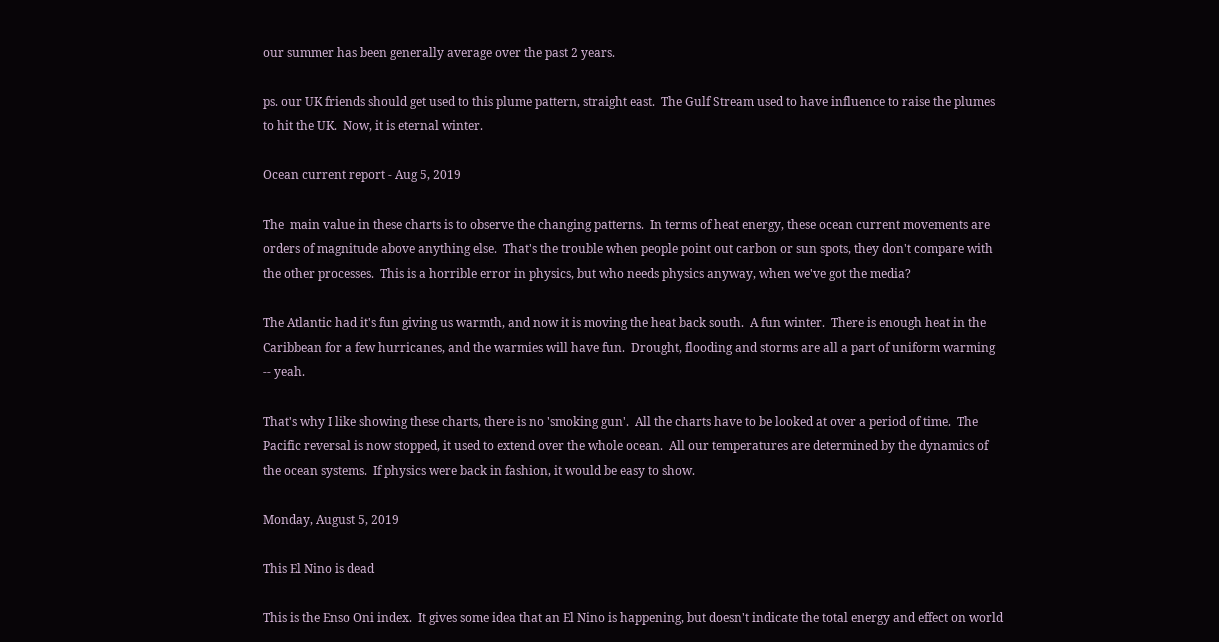our summer has been generally average over the past 2 years.

ps. our UK friends should get used to this plume pattern, straight east.  The Gulf Stream used to have influence to raise the plumes to hit the UK.  Now, it is eternal winter.

Ocean current report - Aug 5, 2019

The  main value in these charts is to observe the changing patterns.  In terms of heat energy, these ocean current movements are orders of magnitude above anything else.  That's the trouble when people point out carbon or sun spots, they don't compare with the other processes.  This is a horrible error in physics, but who needs physics anyway, when we've got the media?

The Atlantic had it's fun giving us warmth, and now it is moving the heat back south.  A fun winter.  There is enough heat in the Caribbean for a few hurricanes, and the warmies will have fun.  Drought, flooding and storms are all a part of uniform warming -- yeah.

That's why I like showing these charts, there is no 'smoking gun'.  All the charts have to be looked at over a period of time.  The Pacific reversal is now stopped, it used to extend over the whole ocean.  All our temperatures are determined by the dynamics of the ocean systems.  If physics were back in fashion, it would be easy to show.

Monday, August 5, 2019

This El Nino is dead

This is the Enso Oni index.  It gives some idea that an El Nino is happening, but doesn't indicate the total energy and effect on world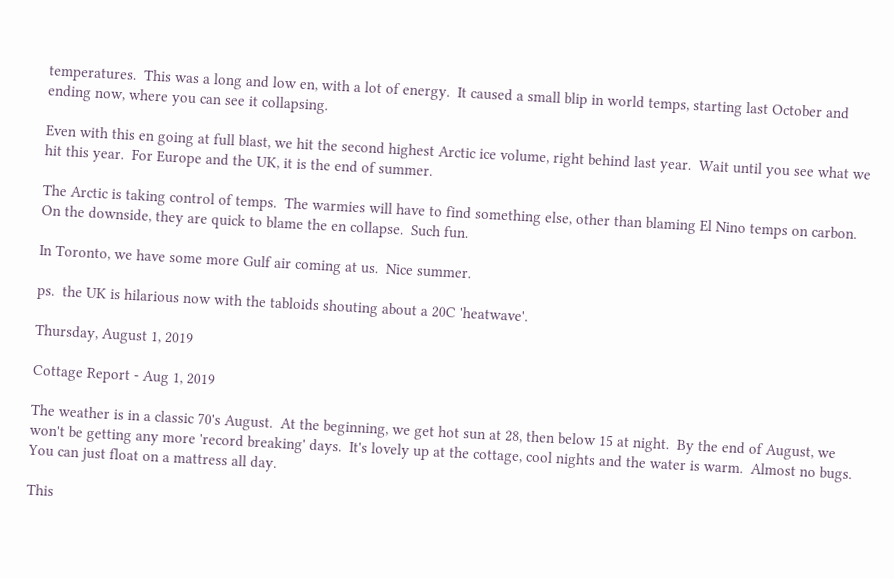temperatures.  This was a long and low en, with a lot of energy.  It caused a small blip in world temps, starting last October and ending now, where you can see it collapsing.

Even with this en going at full blast, we hit the second highest Arctic ice volume, right behind last year.  Wait until you see what we hit this year.  For Europe and the UK, it is the end of summer.

The Arctic is taking control of temps.  The warmies will have to find something else, other than blaming El Nino temps on carbon.  On the downside, they are quick to blame the en collapse.  Such fun.

In Toronto, we have some more Gulf air coming at us.  Nice summer.

ps.  the UK is hilarious now with the tabloids shouting about a 20C 'heatwave'.

Thursday, August 1, 2019

Cottage Report - Aug 1, 2019

The weather is in a classic 70's August.  At the beginning, we get hot sun at 28, then below 15 at night.  By the end of August, we won't be getting any more 'record breaking' days.  It's lovely up at the cottage, cool nights and the water is warm.  Almost no bugs.  You can just float on a mattress all day.

This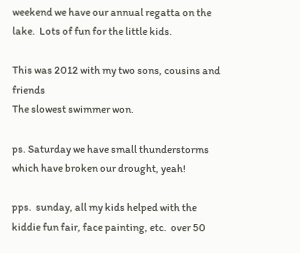weekend we have our annual regatta on the lake.  Lots of fun for the little kids.

This was 2012 with my two sons, cousins and friends
The slowest swimmer won.

ps. Saturday we have small thunderstorms which have broken our drought, yeah!

pps.  sunday, all my kids helped with the kiddie fun fair, face painting, etc.  over 50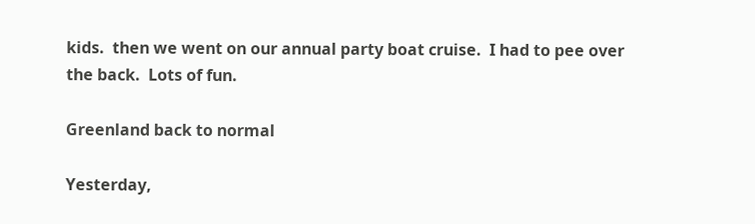kids.  then we went on our annual party boat cruise.  I had to pee over the back.  Lots of fun.

Greenland back to normal

Yesterday,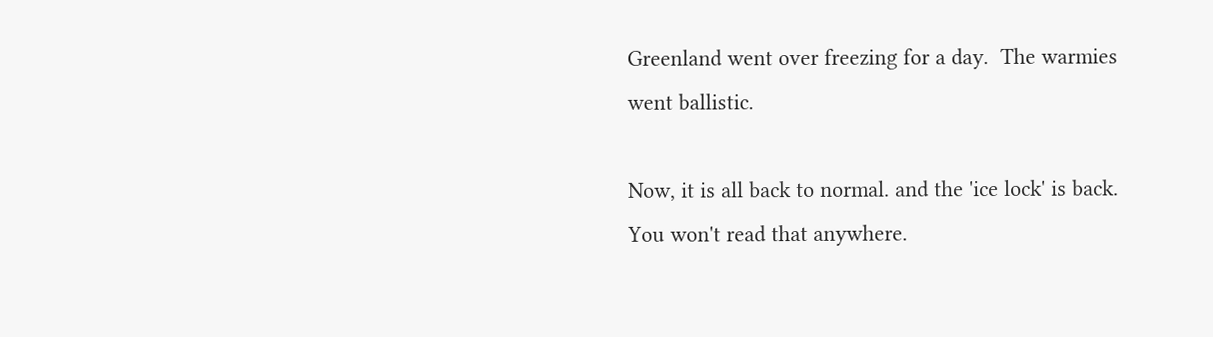Greenland went over freezing for a day.  The warmies went ballistic.

Now, it is all back to normal. and the 'ice lock' is back.  You won't read that anywhere.